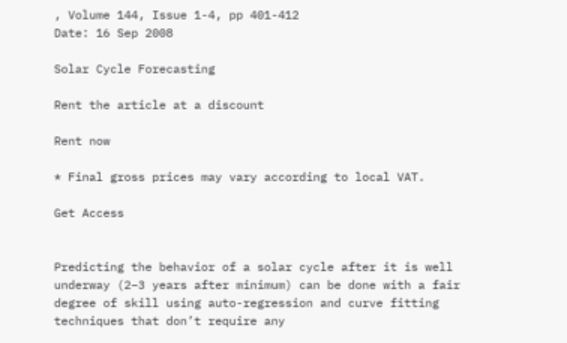, Volume 144, Issue 1-4, pp 401-412
Date: 16 Sep 2008

Solar Cycle Forecasting

Rent the article at a discount

Rent now

* Final gross prices may vary according to local VAT.

Get Access


Predicting the behavior of a solar cycle after it is well underway (2–3 years after minimum) can be done with a fair degree of skill using auto-regression and curve fitting techniques that don’t require any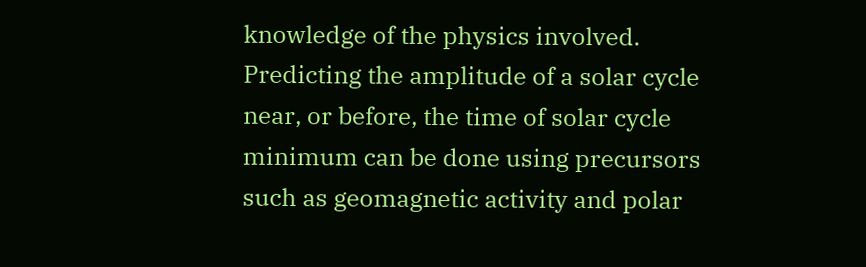knowledge of the physics involved. Predicting the amplitude of a solar cycle near, or before, the time of solar cycle minimum can be done using precursors such as geomagnetic activity and polar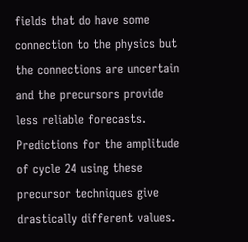fields that do have some connection to the physics but the connections are uncertain and the precursors provide less reliable forecasts. Predictions for the amplitude of cycle 24 using these precursor techniques give drastically different values.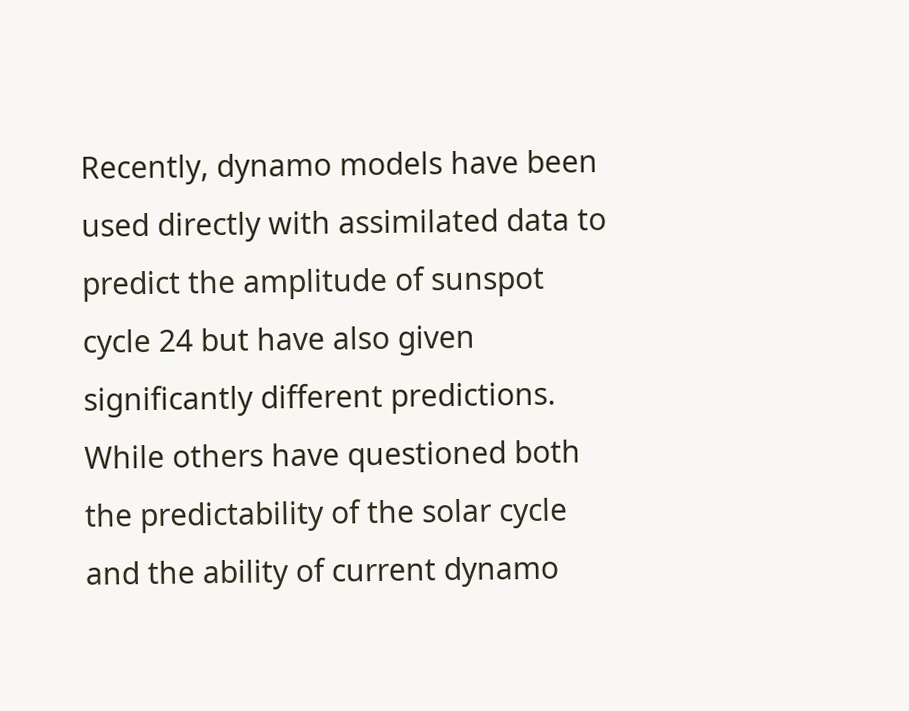Recently, dynamo models have been used directly with assimilated data to predict the amplitude of sunspot cycle 24 but have also given significantly different predictions. While others have questioned both the predictability of the solar cycle and the ability of current dynamo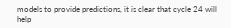models to provide predictions, it is clear that cycle 24 will help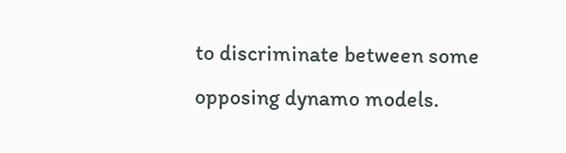to discriminate between some opposing dynamo models.